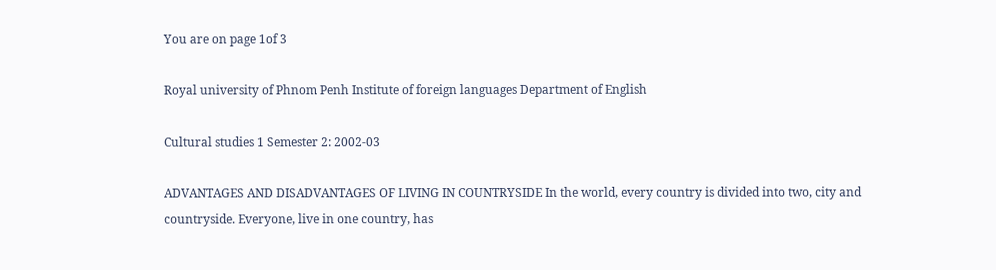You are on page 1of 3

Royal university of Phnom Penh Institute of foreign languages Department of English

Cultural studies 1 Semester 2: 2002-03

ADVANTAGES AND DISADVANTAGES OF LIVING IN COUNTRYSIDE In the world, every country is divided into two, city and countryside. Everyone, live in one country, has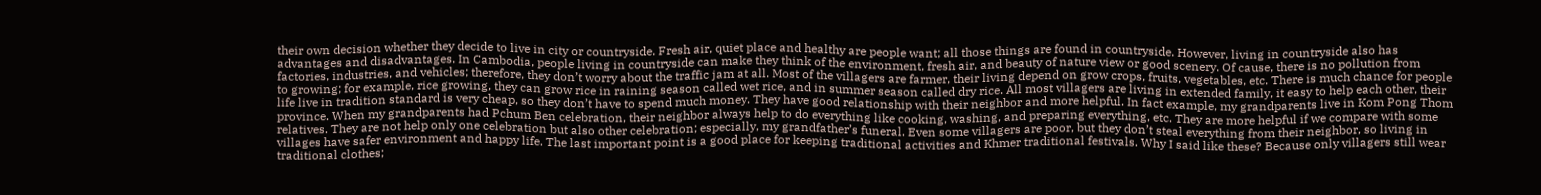their own decision whether they decide to live in city or countryside. Fresh air, quiet place and healthy are people want; all those things are found in countryside. However, living in countryside also has advantages and disadvantages. In Cambodia, people living in countryside can make they think of the environment, fresh air, and beauty of nature view or good scenery. Of cause, there is no pollution from factories, industries, and vehicles; therefore, they don’t worry about the traffic jam at all. Most of the villagers are farmer, their living depend on grow crops, fruits, vegetables, etc. There is much chance for people to growing; for example, rice growing, they can grow rice in raining season called wet rice, and in summer season called dry rice. All most villagers are living in extended family, it easy to help each other, their life live in tradition standard is very cheap, so they don’t have to spend much money. They have good relationship with their neighbor and more helpful. In fact example, my grandparents live in Kom Pong Thom province. When my grandparents had Pchum Ben celebration, their neighbor always help to do everything like cooking, washing, and preparing everything, etc. They are more helpful if we compare with some relatives. They are not help only one celebration but also other celebration; especially, my grandfather’s funeral. Even some villagers are poor, but they don’t steal everything from their neighbor, so living in villages have safer environment and happy life. The last important point is a good place for keeping traditional activities and Khmer traditional festivals. Why I said like these? Because only villagers still wear traditional clothes;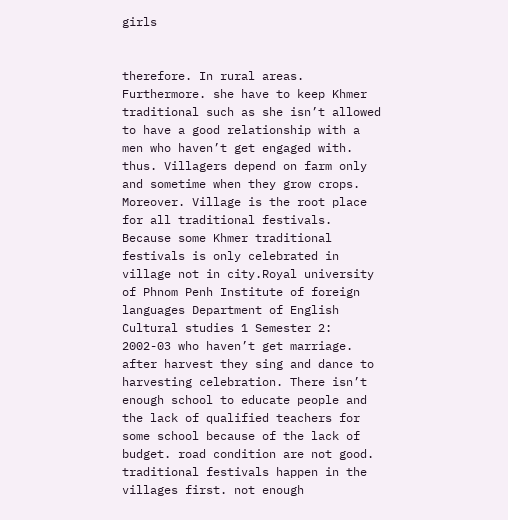girls


therefore. In rural areas. Furthermore. she have to keep Khmer traditional such as she isn’t allowed to have a good relationship with a men who haven’t get engaged with. thus. Villagers depend on farm only and sometime when they grow crops. Moreover. Village is the root place for all traditional festivals. Because some Khmer traditional festivals is only celebrated in village not in city.Royal university of Phnom Penh Institute of foreign languages Department of English Cultural studies 1 Semester 2: 2002-03 who haven’t get marriage. after harvest they sing and dance to harvesting celebration. There isn’t enough school to educate people and the lack of qualified teachers for some school because of the lack of budget. road condition are not good. traditional festivals happen in the villages first. not enough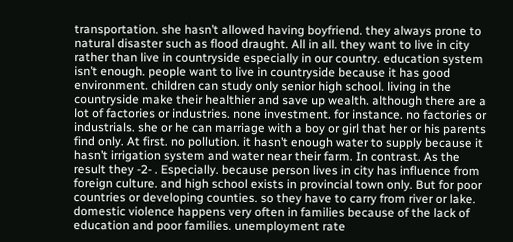transportation. she hasn’t allowed having boyfriend. they always prone to natural disaster such as flood draught. All in all. they want to live in city rather than live in countryside especially in our country. education system isn’t enough. people want to live in countryside because it has good environment. children can study only senior high school. living in the countryside make their healthier and save up wealth. although there are a lot of factories or industries. none investment. for instance. no factories or industrials. she or he can marriage with a boy or girl that her or his parents find only. At first. no pollution. it hasn’t enough water to supply because it hasn’t irrigation system and water near their farm. In contrast. As the result they -2- . Especially. because person lives in city has influence from foreign culture. and high school exists in provincial town only. But for poor countries or developing counties. so they have to carry from river or lake. domestic violence happens very often in families because of the lack of education and poor families. unemployment rate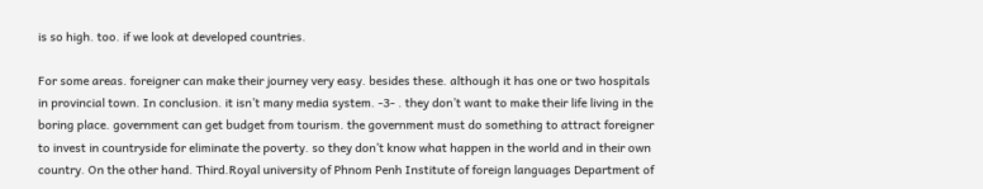is so high. too. if we look at developed countries.

For some areas. foreigner can make their journey very easy. besides these. although it has one or two hospitals in provincial town. In conclusion. it isn’t many media system. -3- . they don’t want to make their life living in the boring place. government can get budget from tourism. the government must do something to attract foreigner to invest in countryside for eliminate the poverty. so they don’t know what happen in the world and in their own country. On the other hand. Third.Royal university of Phnom Penh Institute of foreign languages Department of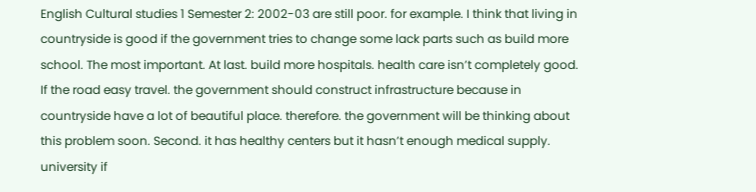English Cultural studies 1 Semester 2: 2002-03 are still poor. for example. I think that living in countryside is good if the government tries to change some lack parts such as build more school. The most important. At last. build more hospitals. health care isn’t completely good. If the road easy travel. the government should construct infrastructure because in countryside have a lot of beautiful place. therefore. the government will be thinking about this problem soon. Second. it has healthy centers but it hasn’t enough medical supply. university if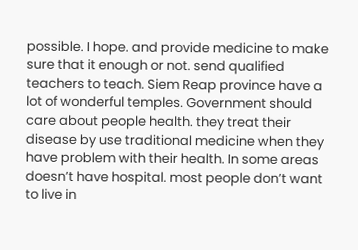possible. I hope. and provide medicine to make sure that it enough or not. send qualified teachers to teach. Siem Reap province have a lot of wonderful temples. Government should care about people health. they treat their disease by use traditional medicine when they have problem with their health. In some areas doesn’t have hospital. most people don’t want to live in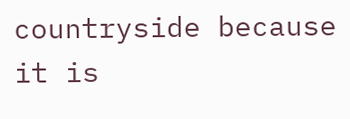countryside because it is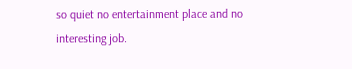so quiet no entertainment place and no interesting job.